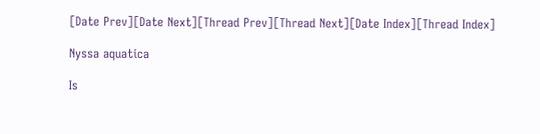[Date Prev][Date Next][Thread Prev][Thread Next][Date Index][Thread Index]

Nyssa aquatica

Is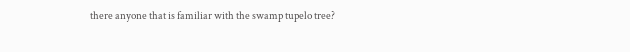there anyone that is familiar with the swamp tupelo tree?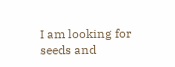I am looking for
seeds and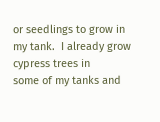or seedlings to grow in my tank.  I already grow cypress trees in
some of my tanks and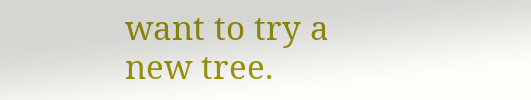want to try a new tree.